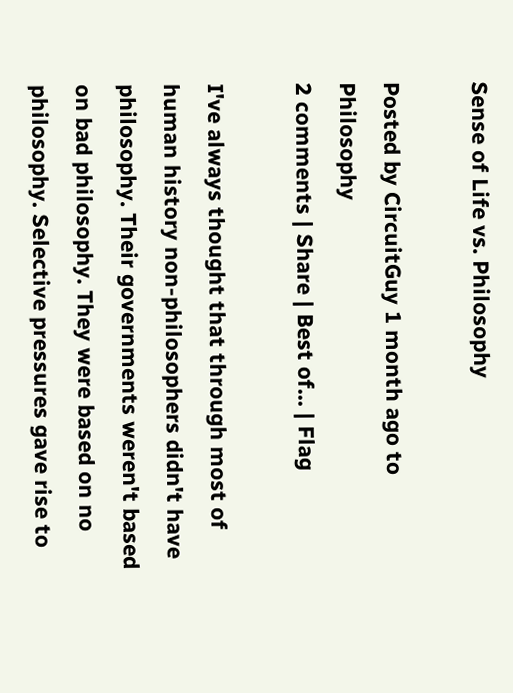Sense of Life vs. Philosophy

Posted by CircuitGuy 1 month ago to Philosophy
2 comments | Share | Best of... | Flag

I've always thought that through most of human history non-philosophers didn't have philosophy. Their governments weren't based on bad philosophy. They were based on no philosophy. Selective pressures gave rise to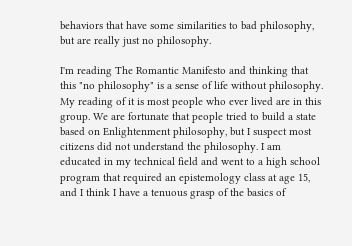behaviors that have some similarities to bad philosophy, but are really just no philosophy.

I'm reading The Romantic Manifesto and thinking that this "no philosophy" is a sense of life without philosophy. My reading of it is most people who ever lived are in this group. We are fortunate that people tried to build a state based on Enlightenment philosophy, but I suspect most citizens did not understand the philosophy. I am educated in my technical field and went to a high school program that required an epistemology class at age 15, and I think I have a tenuous grasp of the basics of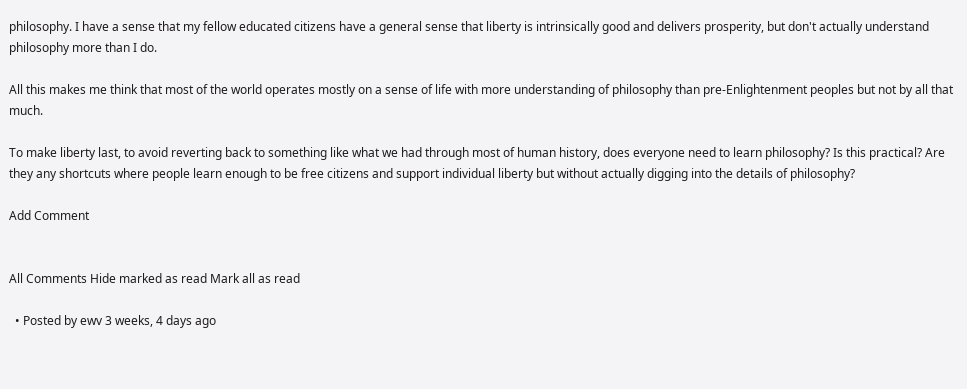philosophy. I have a sense that my fellow educated citizens have a general sense that liberty is intrinsically good and delivers prosperity, but don't actually understand philosophy more than I do.

All this makes me think that most of the world operates mostly on a sense of life with more understanding of philosophy than pre-Enlightenment peoples but not by all that much.

To make liberty last, to avoid reverting back to something like what we had through most of human history, does everyone need to learn philosophy? Is this practical? Are they any shortcuts where people learn enough to be free citizens and support individual liberty but without actually digging into the details of philosophy?

Add Comment


All Comments Hide marked as read Mark all as read

  • Posted by ewv 3 weeks, 4 days ago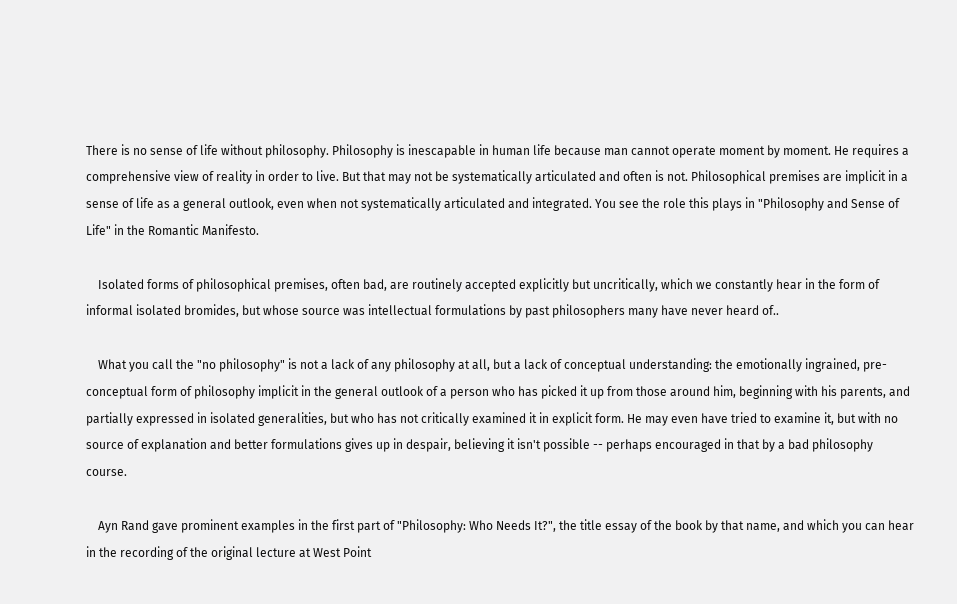There is no sense of life without philosophy. Philosophy is inescapable in human life because man cannot operate moment by moment. He requires a comprehensive view of reality in order to live. But that may not be systematically articulated and often is not. Philosophical premises are implicit in a sense of life as a general outlook, even when not systematically articulated and integrated. You see the role this plays in "Philosophy and Sense of Life" in the Romantic Manifesto.

    Isolated forms of philosophical premises, often bad, are routinely accepted explicitly but uncritically, which we constantly hear in the form of informal isolated bromides, but whose source was intellectual formulations by past philosophers many have never heard of..

    What you call the "no philosophy" is not a lack of any philosophy at all, but a lack of conceptual understanding: the emotionally ingrained, pre-conceptual form of philosophy implicit in the general outlook of a person who has picked it up from those around him, beginning with his parents, and partially expressed in isolated generalities, but who has not critically examined it in explicit form. He may even have tried to examine it, but with no source of explanation and better formulations gives up in despair, believing it isn't possible -- perhaps encouraged in that by a bad philosophy course.

    Ayn Rand gave prominent examples in the first part of "Philosophy: Who Needs It?", the title essay of the book by that name, and which you can hear in the recording of the original lecture at West Point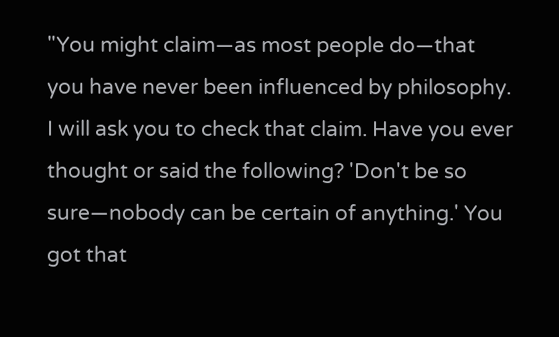"You might claim—as most people do—that you have never been influenced by philosophy. I will ask you to check that claim. Have you ever thought or said the following? 'Don't be so sure—nobody can be certain of anything.' You got that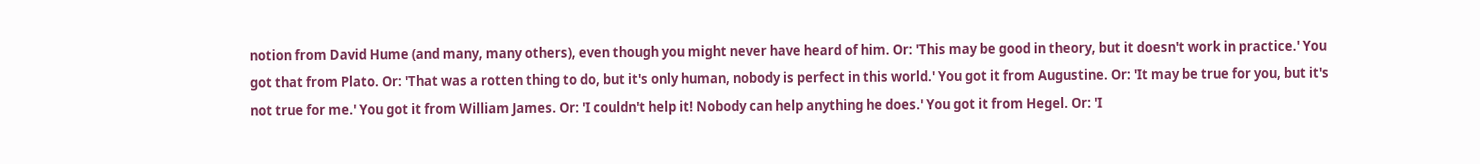notion from David Hume (and many, many others), even though you might never have heard of him. Or: 'This may be good in theory, but it doesn't work in practice.' You got that from Plato. Or: 'That was a rotten thing to do, but it's only human, nobody is perfect in this world.' You got it from Augustine. Or: 'It may be true for you, but it's not true for me.' You got it from William James. Or: 'I couldn't help it! Nobody can help anything he does.' You got it from Hegel. Or: 'I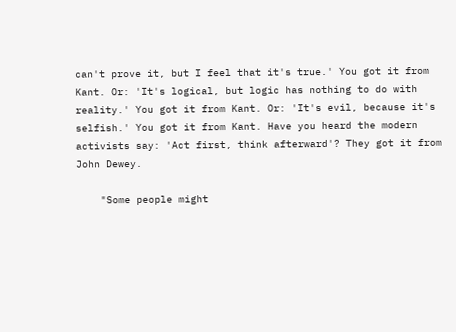can't prove it, but I feel that it's true.' You got it from Kant. Or: 'It's logical, but logic has nothing to do with reality.' You got it from Kant. Or: 'It's evil, because it's selfish.' You got it from Kant. Have you heard the modern activists say: 'Act first, think afterward'? They got it from John Dewey.

    "Some people might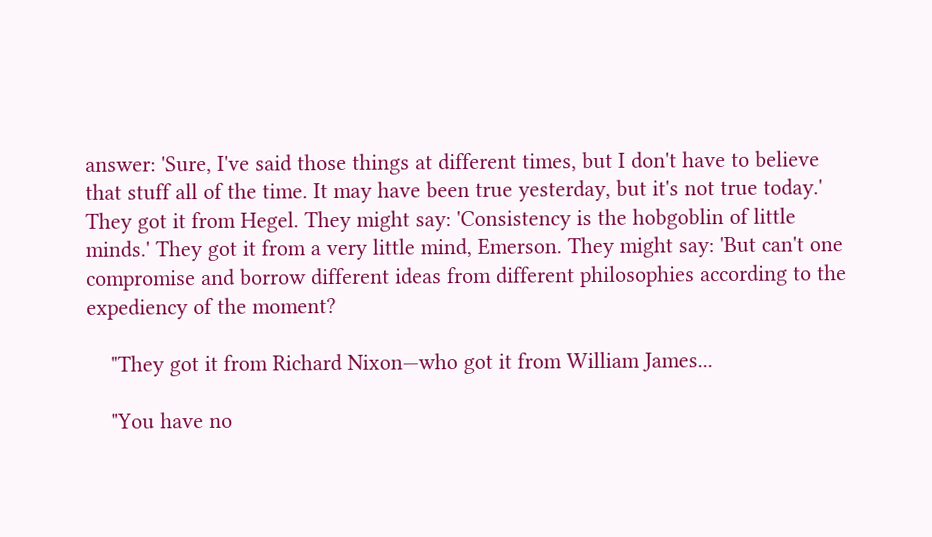answer: 'Sure, I've said those things at different times, but I don't have to believe that stuff all of the time. It may have been true yesterday, but it's not true today.' They got it from Hegel. They might say: 'Consistency is the hobgoblin of little minds.' They got it from a very little mind, Emerson. They might say: 'But can't one compromise and borrow different ideas from different philosophies according to the expediency of the moment?

    "They got it from Richard Nixon—who got it from William James...

    "You have no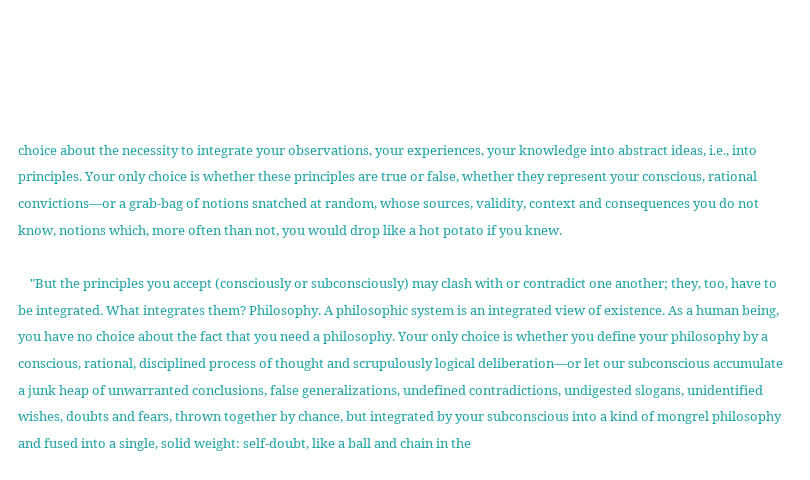choice about the necessity to integrate your observations, your experiences, your knowledge into abstract ideas, i.e., into principles. Your only choice is whether these principles are true or false, whether they represent your conscious, rational convictions—or a grab-bag of notions snatched at random, whose sources, validity, context and consequences you do not know, notions which, more often than not, you would drop like a hot potato if you knew.

    "But the principles you accept (consciously or subconsciously) may clash with or contradict one another; they, too, have to be integrated. What integrates them? Philosophy. A philosophic system is an integrated view of existence. As a human being, you have no choice about the fact that you need a philosophy. Your only choice is whether you define your philosophy by a conscious, rational, disciplined process of thought and scrupulously logical deliberation—or let our subconscious accumulate a junk heap of unwarranted conclusions, false generalizations, undefined contradictions, undigested slogans, unidentified wishes, doubts and fears, thrown together by chance, but integrated by your subconscious into a kind of mongrel philosophy and fused into a single, solid weight: self-doubt, like a ball and chain in the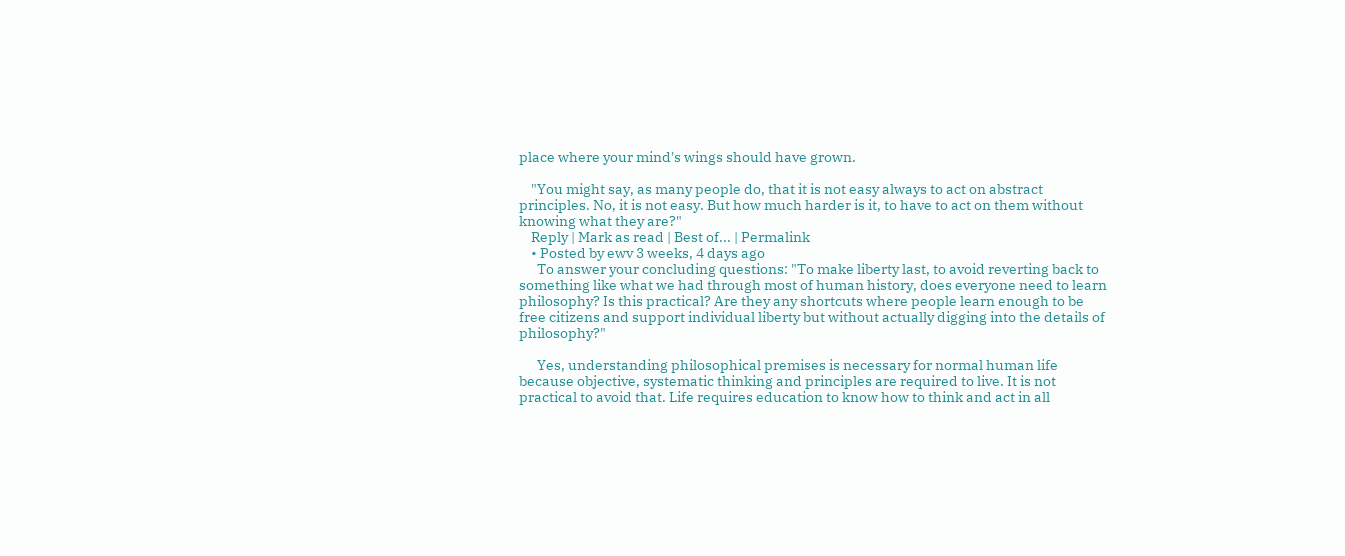place where your mind's wings should have grown.

    "You might say, as many people do, that it is not easy always to act on abstract principles. No, it is not easy. But how much harder is it, to have to act on them without knowing what they are?"
    Reply | Mark as read | Best of... | Permalink
    • Posted by ewv 3 weeks, 4 days ago
      To answer your concluding questions: "To make liberty last, to avoid reverting back to something like what we had through most of human history, does everyone need to learn philosophy? Is this practical? Are they any shortcuts where people learn enough to be free citizens and support individual liberty but without actually digging into the details of philosophy?"

      Yes, understanding philosophical premises is necessary for normal human life because objective, systematic thinking and principles are required to live. It is not practical to avoid that. Life requires education to know how to think and act in all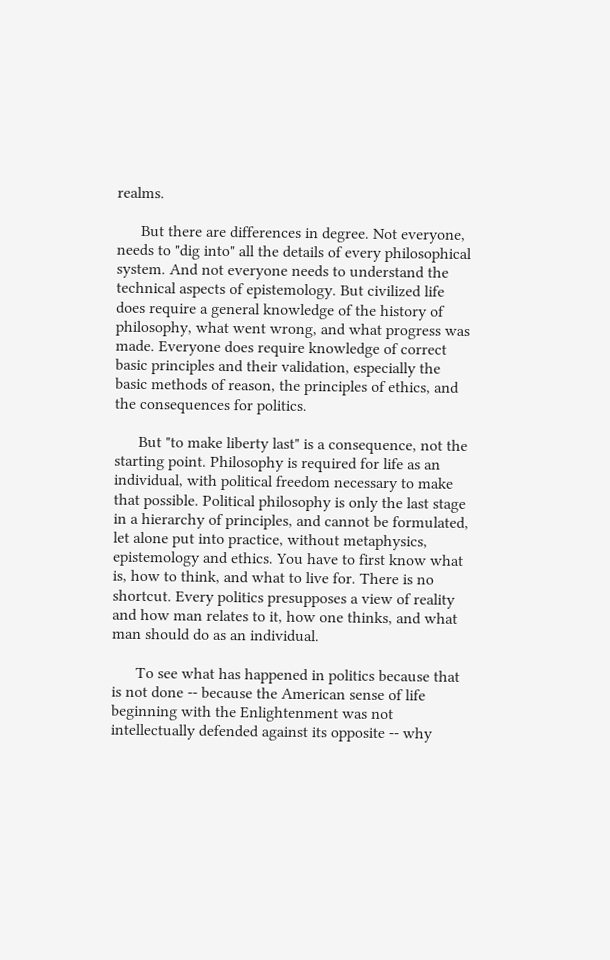realms.

      But there are differences in degree. Not everyone, needs to "dig into" all the details of every philosophical system. And not everyone needs to understand the technical aspects of epistemology. But civilized life does require a general knowledge of the history of philosophy, what went wrong, and what progress was made. Everyone does require knowledge of correct basic principles and their validation, especially the basic methods of reason, the principles of ethics, and the consequences for politics.

      But "to make liberty last" is a consequence, not the starting point. Philosophy is required for life as an individual, with political freedom necessary to make that possible. Political philosophy is only the last stage in a hierarchy of principles, and cannot be formulated, let alone put into practice, without metaphysics, epistemology and ethics. You have to first know what is, how to think, and what to live for. There is no shortcut. Every politics presupposes a view of reality and how man relates to it, how one thinks, and what man should do as an individual.

      To see what has happened in politics because that is not done -- because the American sense of life beginning with the Enlightenment was not intellectually defended against its opposite -- why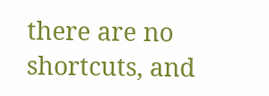there are no shortcuts, and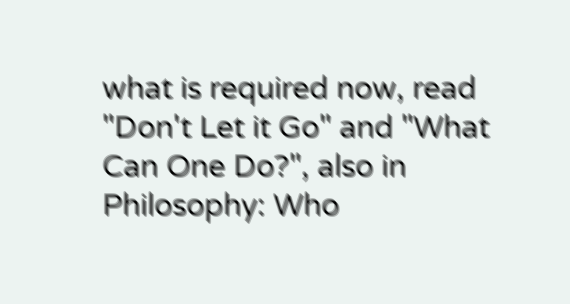what is required now, read "Don't Let it Go" and "What Can One Do?", also in Philosophy: Who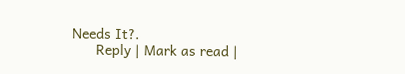Needs It?.
      Reply | Mark as read |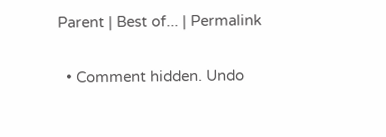Parent | Best of... | Permalink


  • Comment hidden. Undo